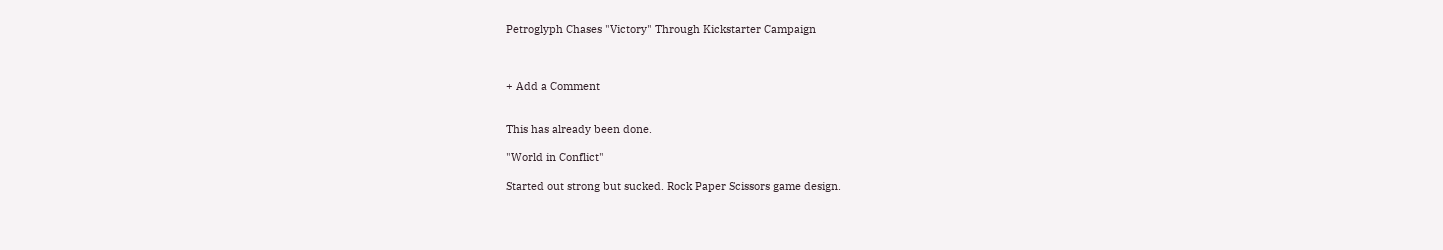Petroglyph Chases "Victory" Through Kickstarter Campaign



+ Add a Comment


This has already been done.

"World in Conflict"

Started out strong but sucked. Rock Paper Scissors game design.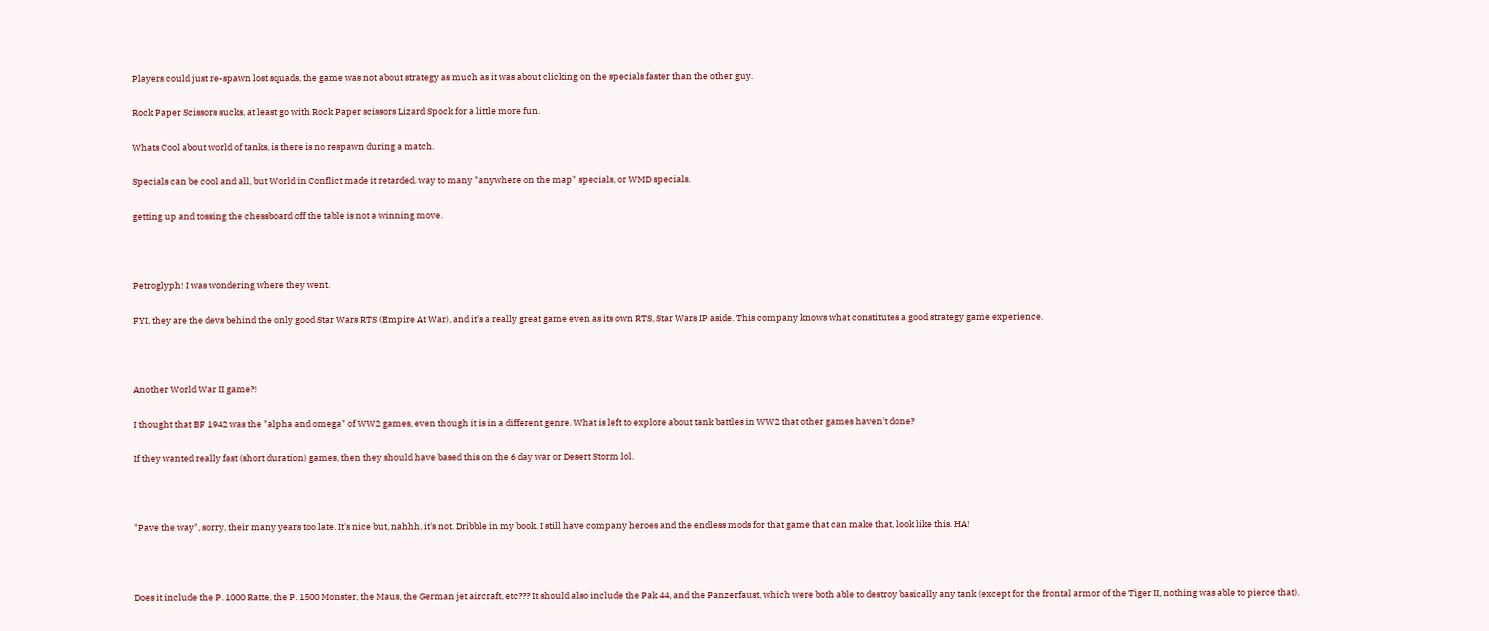Players could just re-spawn lost squads, the game was not about strategy as much as it was about clicking on the specials faster than the other guy.

Rock Paper Scissors sucks, at least go with Rock Paper scissors Lizard Spock for a little more fun.

Whats Cool about world of tanks, is there is no respawn during a match.

Specials can be cool and all, but World in Conflict made it retarded. way to many "anywhere on the map" specials, or WMD specials.

getting up and tossing the chessboard off the table is not a winning move.



Petroglyph! I was wondering where they went.

FYI, they are the devs behind the only good Star Wars RTS (Empire At War), and it's a really great game even as its own RTS, Star Wars IP aside. This company knows what constitutes a good strategy game experience.



Another World War II game?!

I thought that BF 1942 was the "alpha and omega" of WW2 games, even though it is in a different genre. What is left to explore about tank battles in WW2 that other games haven't done?

If they wanted really fast (short duration) games, then they should have based this on the 6 day war or Desert Storm lol.



"Pave the way", sorry, their many years too late. It's nice but, nahhh, it's not. Dribble in my book. I still have company heroes and the endless mods for that game that can make that, look like this. HA!



Does it include the P. 1000 Ratte, the P. 1500 Monster, the Maus, the German jet aircraft, etc??? It should also include the Pak 44, and the Panzerfaust, which were both able to destroy basically any tank (except for the frontal armor of the Tiger II, nothing was able to pierce that).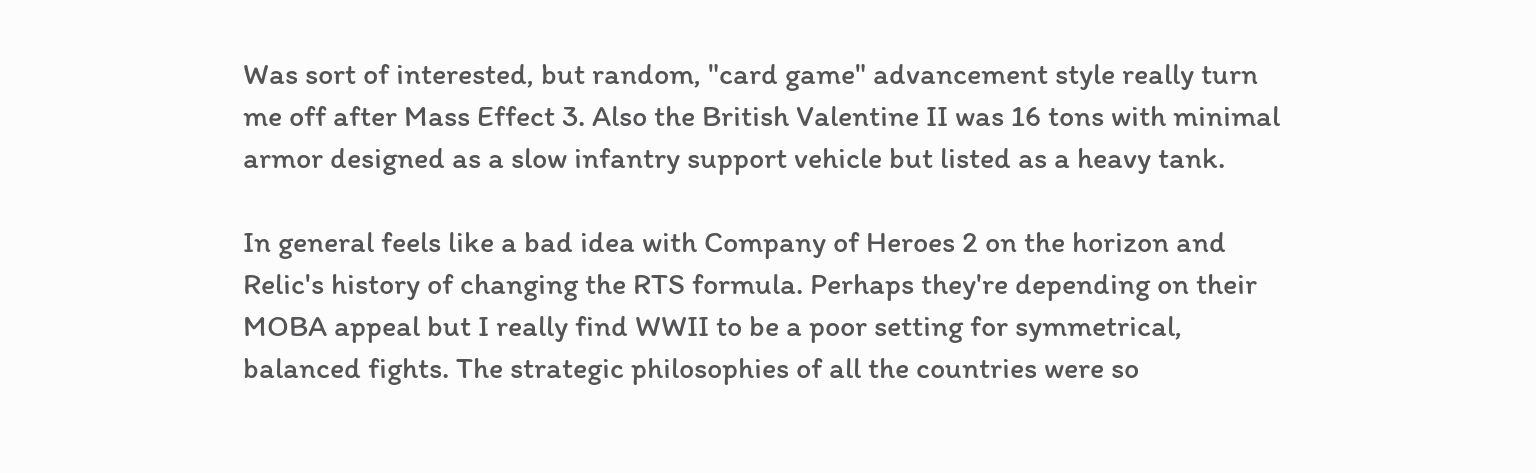Was sort of interested, but random, "card game" advancement style really turn me off after Mass Effect 3. Also the British Valentine II was 16 tons with minimal armor designed as a slow infantry support vehicle but listed as a heavy tank.

In general feels like a bad idea with Company of Heroes 2 on the horizon and Relic's history of changing the RTS formula. Perhaps they're depending on their MOBA appeal but I really find WWII to be a poor setting for symmetrical, balanced fights. The strategic philosophies of all the countries were so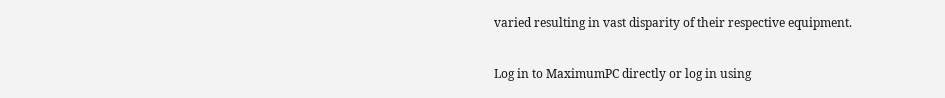varied resulting in vast disparity of their respective equipment.

Log in to MaximumPC directly or log in using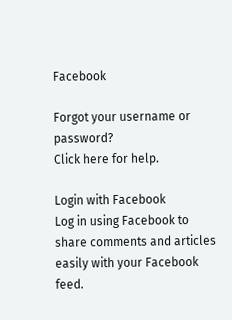Facebook

Forgot your username or password?
Click here for help.

Login with Facebook
Log in using Facebook to share comments and articles easily with your Facebook feed.